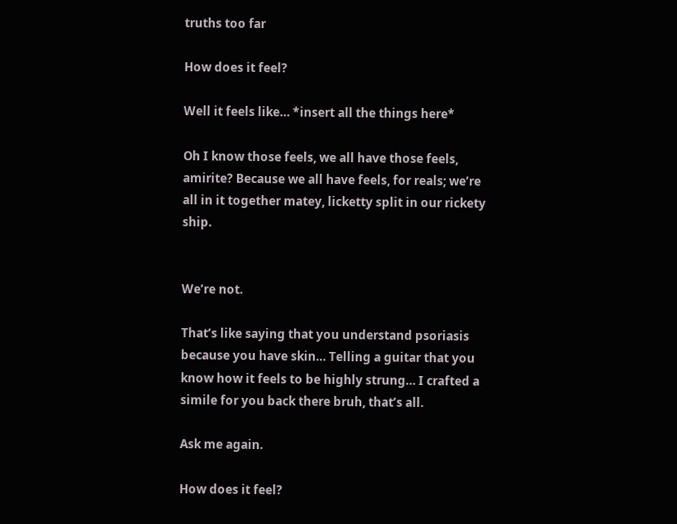truths too far

How does it feel?

Well it feels like… *insert all the things here*

Oh I know those feels, we all have those feels, amirite? Because we all have feels, for reals; we’re all in it together matey, licketty split in our rickety ship.


We’re not.

That’s like saying that you understand psoriasis because you have skin… Telling a guitar that you know how it feels to be highly strung… I crafted a simile for you back there bruh, that’s all.

Ask me again.

How does it feel?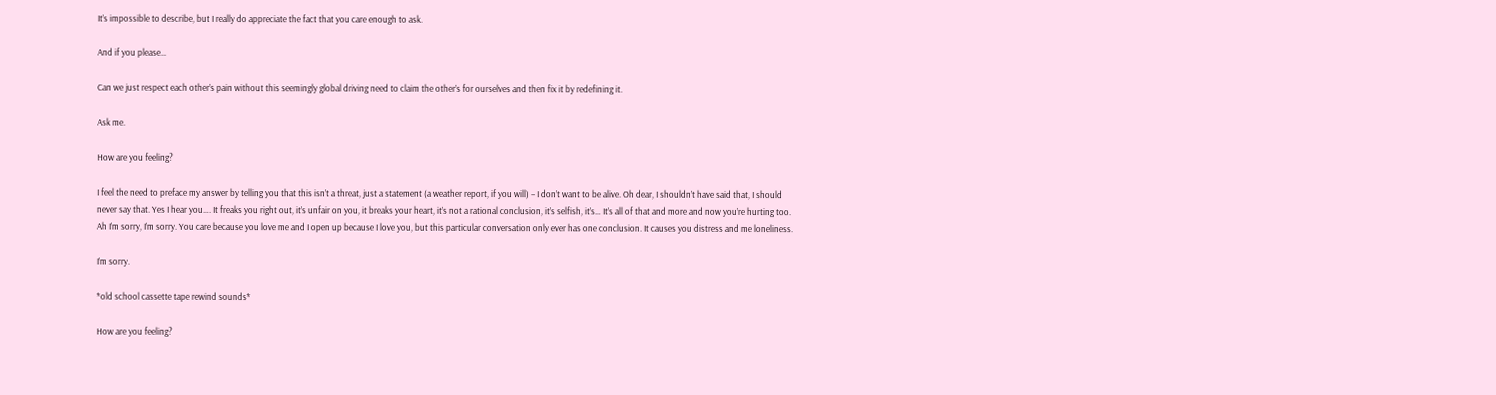It’s impossible to describe, but I really do appreciate the fact that you care enough to ask.

And if you please…

Can we just respect each other’s pain without this seemingly global driving need to claim the other’s for ourselves and then fix it by redefining it.

Ask me.

How are you feeling?

I feel the need to preface my answer by telling you that this isn’t a threat, just a statement (a weather report, if you will) – I don’t want to be alive. Oh dear, I shouldn’t have said that, I should never say that. Yes I hear you…. It freaks you right out, it’s unfair on you, it breaks your heart, it’s not a rational conclusion, it’s selfish, it’s… It’s all of that and more and now you’re hurting too. Ah I’m sorry, I’m sorry. You care because you love me and I open up because I love you, but this particular conversation only ever has one conclusion. It causes you distress and me loneliness.

I’m sorry.

*old school cassette tape rewind sounds*

How are you feeling?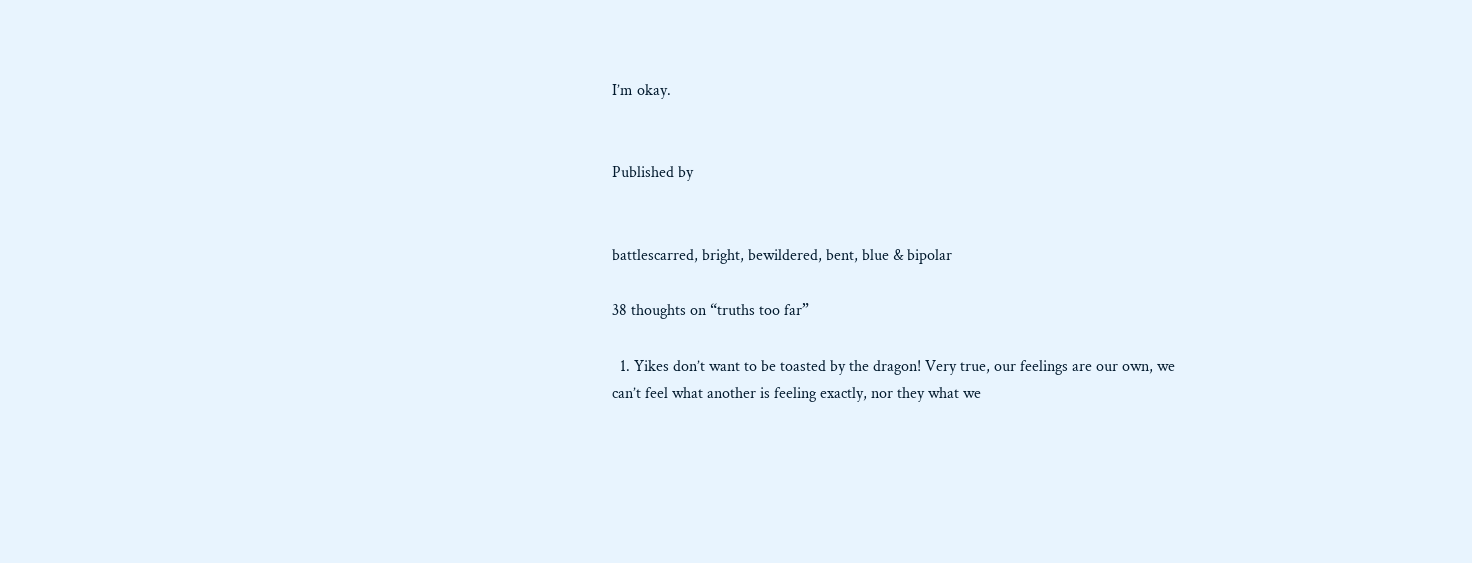I’m okay.


Published by


battlescarred, bright, bewildered, bent, blue & bipolar

38 thoughts on “truths too far”

  1. Yikes don’t want to be toasted by the dragon! Very true, our feelings are our own, we can’t feel what another is feeling exactly, nor they what we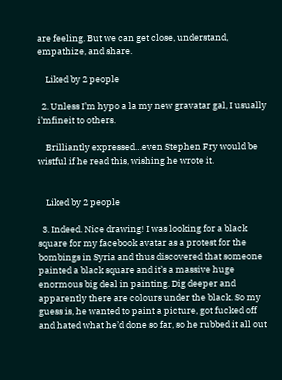are feeling. But we can get close, understand, empathize, and share.

    Liked by 2 people

  2. Unless I’m hypo a la my new gravatar gal, I usually i’mfineit to others.

    Brilliantly expressed…even Stephen Fry would be wistful if he read this, wishing he wrote it.


    Liked by 2 people

  3. Indeed. Nice drawing! I was looking for a black square for my facebook avatar as a protest for the bombings in Syria and thus discovered that someone painted a black square and it’s a massive huge enormous big deal in painting. Dig deeper and apparently there are colours under the black. So my guess is, he wanted to paint a picture, got fucked off and hated what he’d done so far, so he rubbed it all out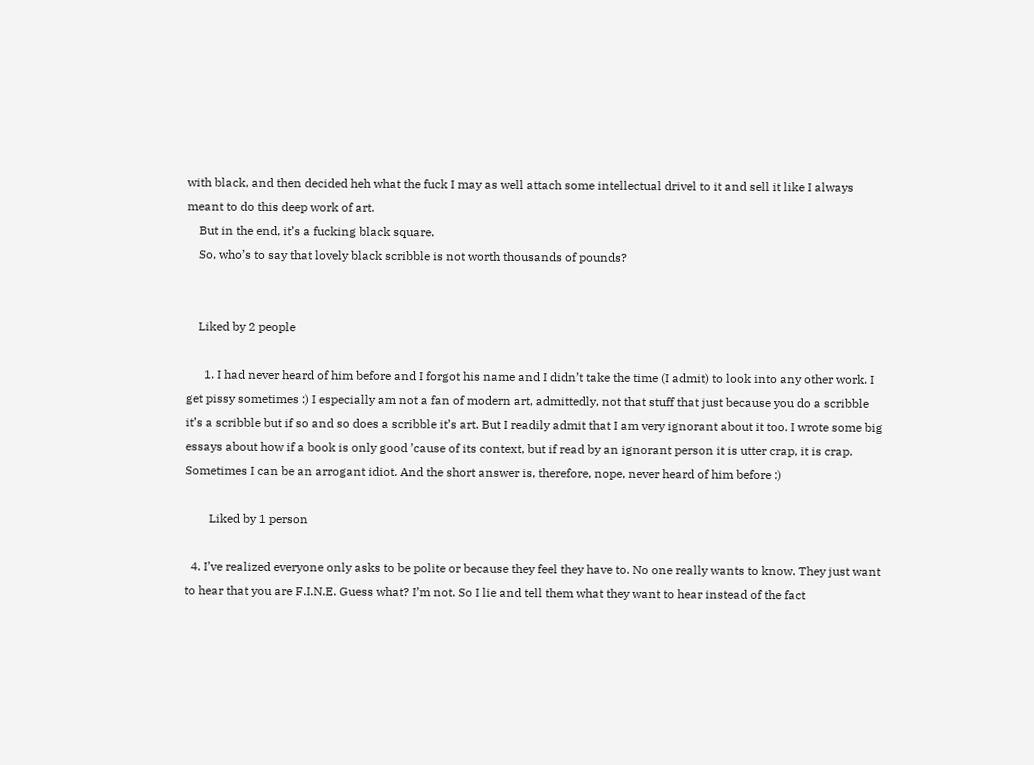with black, and then decided heh what the fuck I may as well attach some intellectual drivel to it and sell it like I always meant to do this deep work of art.
    But in the end, it’s a fucking black square.
    So, who’s to say that lovely black scribble is not worth thousands of pounds?


    Liked by 2 people

      1. I had never heard of him before and I forgot his name and I didn’t take the time (I admit) to look into any other work. I get pissy sometimes :) I especially am not a fan of modern art, admittedly, not that stuff that just because you do a scribble it’s a scribble but if so and so does a scribble it’s art. But I readily admit that I am very ignorant about it too. I wrote some big essays about how if a book is only good ’cause of its context, but if read by an ignorant person it is utter crap, it is crap. Sometimes I can be an arrogant idiot. And the short answer is, therefore, nope, never heard of him before :)

        Liked by 1 person

  4. I’ve realized everyone only asks to be polite or because they feel they have to. No one really wants to know. They just want to hear that you are F.I.N.E. Guess what? I’m not. So I lie and tell them what they want to hear instead of the fact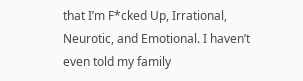that I’m F*cked Up, Irrational, Neurotic, and Emotional. I haven’t even told my family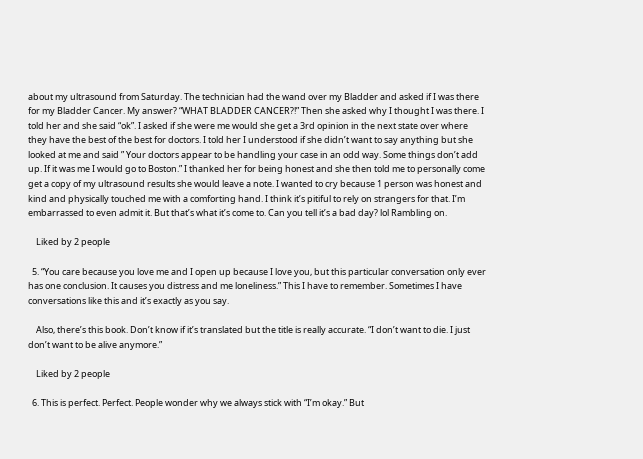about my ultrasound from Saturday. The technician had the wand over my Bladder and asked if I was there for my Bladder Cancer. My answer? “WHAT BLADDER CANCER?!” Then she asked why I thought I was there. I told her and she said “ok”. I asked if she were me would she get a 3rd opinion in the next state over where they have the best of the best for doctors. I told her I understood if she didn’t want to say anything but she looked at me and said ” Your doctors appear to be handling your case in an odd way. Some things don’t add up. If it was me I would go to Boston.” I thanked her for being honest and she then told me to personally come get a copy of my ultrasound results she would leave a note. I wanted to cry because 1 person was honest and kind and physically touched me with a comforting hand. I think it’s pitiful to rely on strangers for that. I’m embarrassed to even admit it. But that’s what it’s come to. Can you tell it’s a bad day? lol Rambling on.

    Liked by 2 people

  5. “You care because you love me and I open up because I love you, but this particular conversation only ever has one conclusion. It causes you distress and me loneliness.” This I have to remember. Sometimes I have conversations like this and it’s exactly as you say.

    Also, there’s this book. Don’t know if it’s translated but the title is really accurate. “I don’t want to die. I just don’t want to be alive anymore.”

    Liked by 2 people

  6. This is perfect. Perfect. People wonder why we always stick with “I’m okay.” But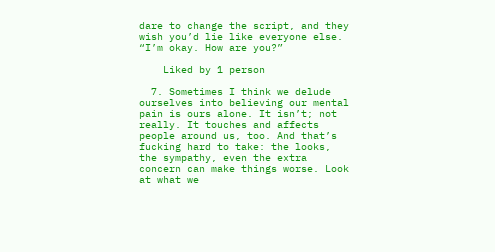dare to change the script, and they wish you’d lie like everyone else. “I’m okay. How are you?”

    Liked by 1 person

  7. Sometimes I think we delude ourselves into believing our mental pain is ours alone. It isn’t; not really. It touches and affects people around us, too. And that’s fucking hard to take: the looks, the sympathy, even the extra concern can make things worse. Look at what we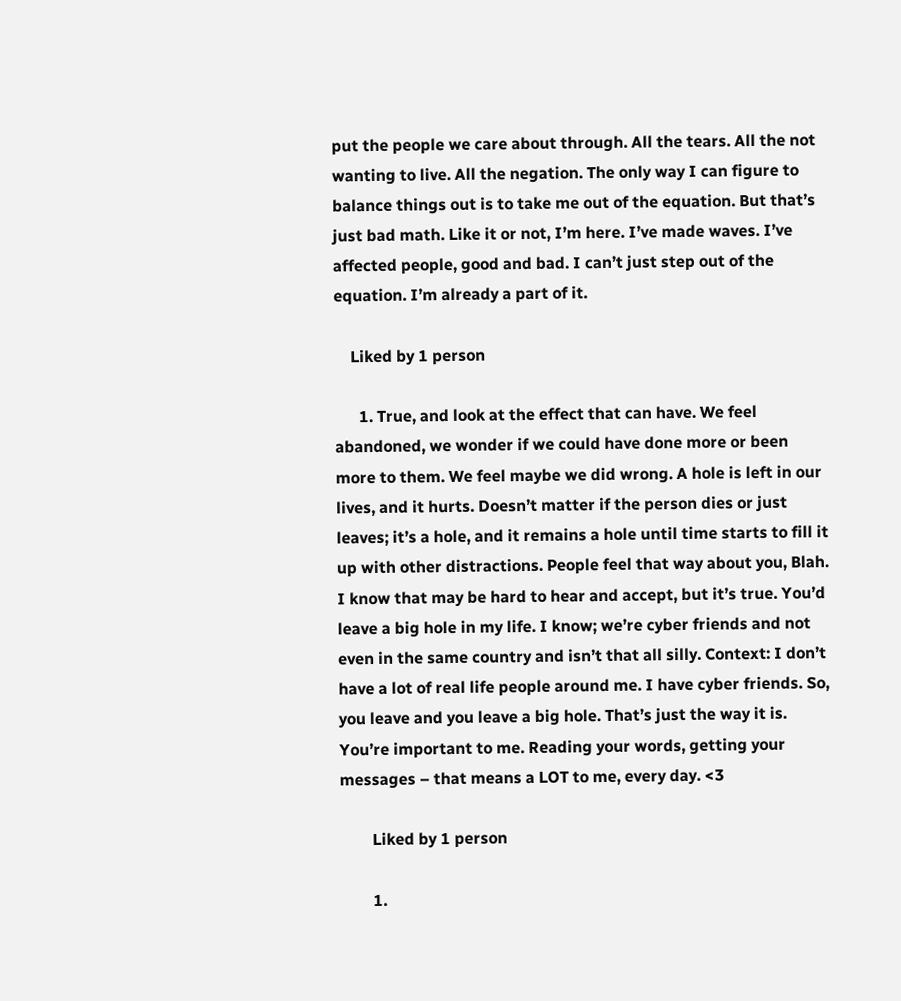put the people we care about through. All the tears. All the not wanting to live. All the negation. The only way I can figure to balance things out is to take me out of the equation. But that’s just bad math. Like it or not, I’m here. I’ve made waves. I’ve affected people, good and bad. I can’t just step out of the equation. I’m already a part of it.

    Liked by 1 person

      1. True, and look at the effect that can have. We feel abandoned, we wonder if we could have done more or been more to them. We feel maybe we did wrong. A hole is left in our lives, and it hurts. Doesn’t matter if the person dies or just leaves; it’s a hole, and it remains a hole until time starts to fill it up with other distractions. People feel that way about you, Blah. I know that may be hard to hear and accept, but it’s true. You’d leave a big hole in my life. I know; we’re cyber friends and not even in the same country and isn’t that all silly. Context: I don’t have a lot of real life people around me. I have cyber friends. So, you leave and you leave a big hole. That’s just the way it is. You’re important to me. Reading your words, getting your messages – that means a LOT to me, every day. <3

        Liked by 1 person

        1.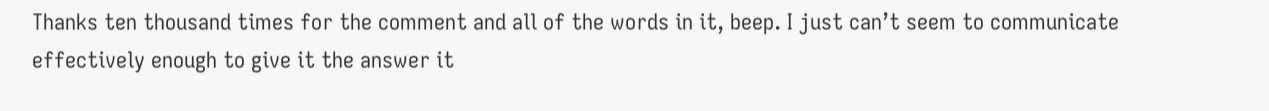Thanks ten thousand times for the comment and all of the words in it, beep. I just can’t seem to communicate effectively enough to give it the answer it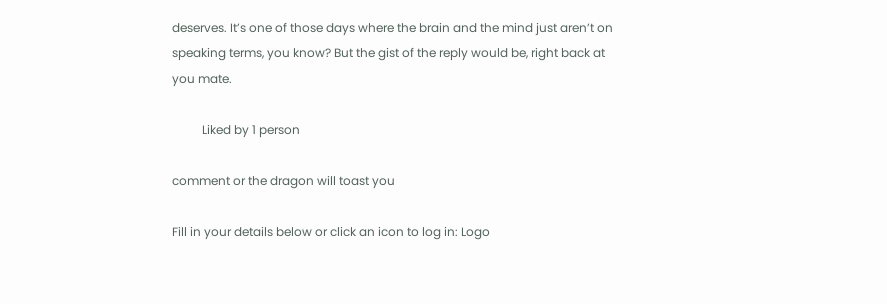deserves. It’s one of those days where the brain and the mind just aren’t on speaking terms, you know? But the gist of the reply would be, right back at you mate.

          Liked by 1 person

comment or the dragon will toast you

Fill in your details below or click an icon to log in: Logo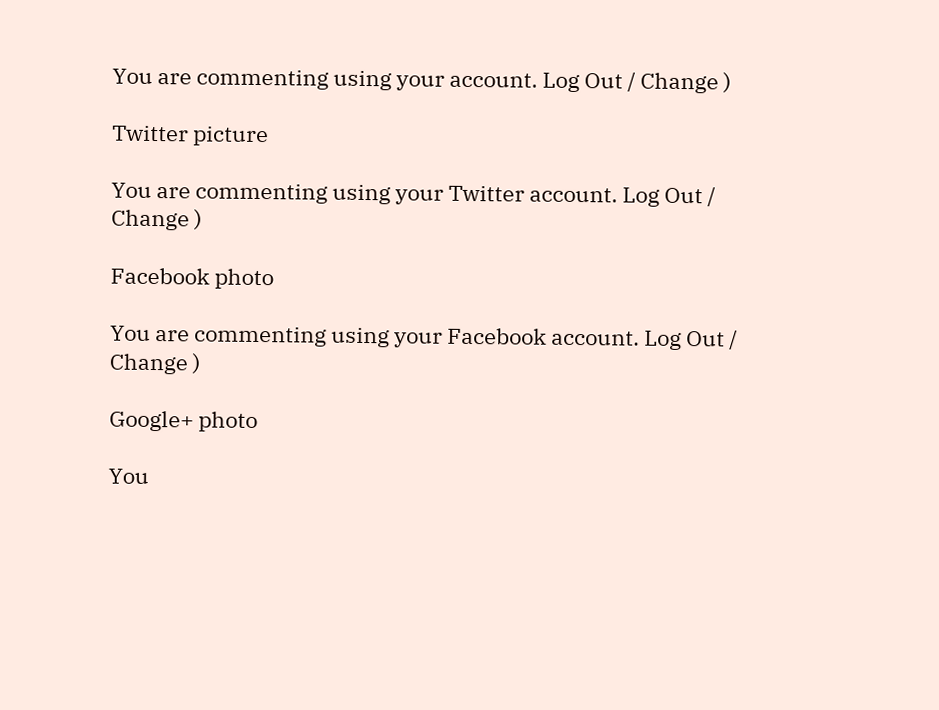You are commenting using your account. Log Out / Change )

Twitter picture

You are commenting using your Twitter account. Log Out / Change )

Facebook photo

You are commenting using your Facebook account. Log Out / Change )

Google+ photo

You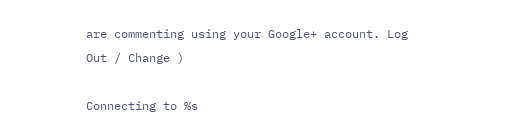are commenting using your Google+ account. Log Out / Change )

Connecting to %s